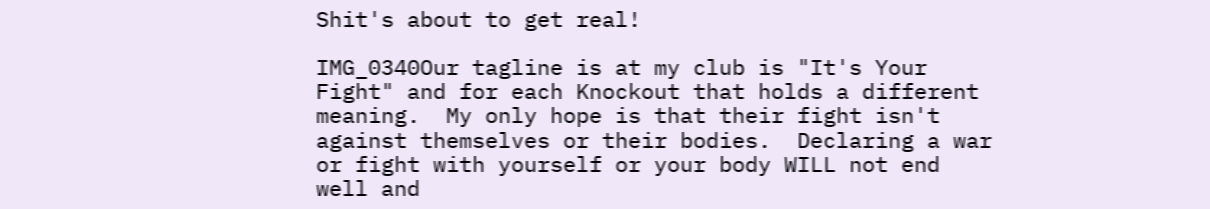Shit's about to get real!

IMG_0340Our tagline is at my club is "It's Your Fight" and for each Knockout that holds a different meaning.  My only hope is that their fight isn't against themselves or their bodies.  Declaring a war or fight with yourself or your body WILL not end well and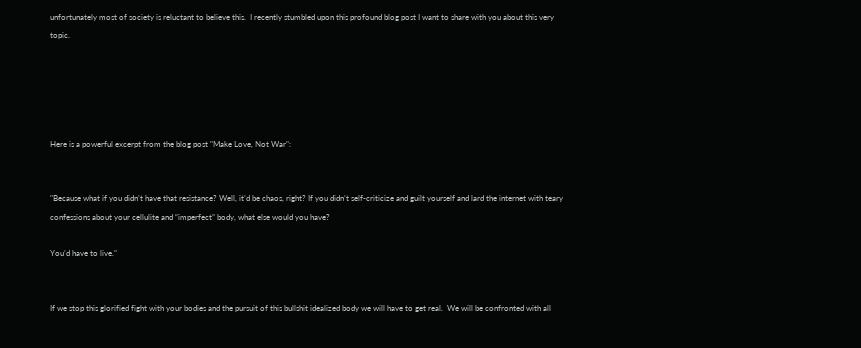unfortunately most of society is reluctant to believe this.  I recently stumbled upon this profound blog post I want to share with you about this very topic.





Here is a powerful excerpt from the blog post "Make Love, Not War":


"Because what if you didn’t have that resistance? Well, it’d be chaos, right? If you didn’t self-criticize and guilt yourself and lard the internet with teary confessions about your cellulite and “imperfect” body, what else would you have?

You’d have to live."


If we stop this glorified fight with your bodies and the pursuit of this bullshit idealized body we will have to get real.  We will be confronted with all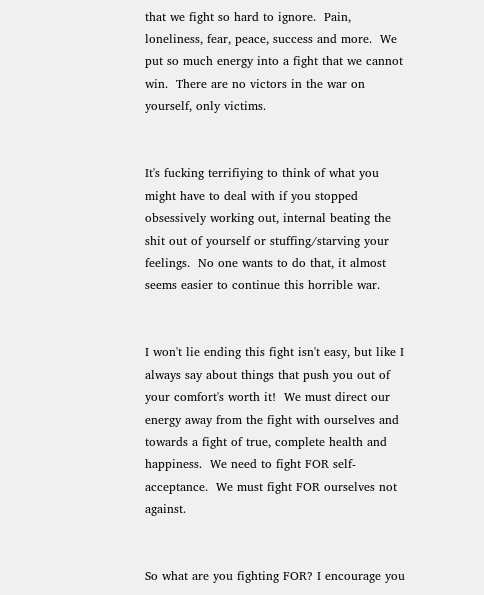that we fight so hard to ignore.  Pain, loneliness, fear, peace, success and more.  We put so much energy into a fight that we cannot win.  There are no victors in the war on yourself, only victims.


It's fucking terrifiying to think of what you might have to deal with if you stopped obsessively working out, internal beating the shit out of yourself or stuffing/starving your feelings.  No one wants to do that, it almost seems easier to continue this horrible war.


I won't lie ending this fight isn't easy, but like I always say about things that push you out of your comfort's worth it!  We must direct our energy away from the fight with ourselves and towards a fight of true, complete health and happiness.  We need to fight FOR self-acceptance.  We must fight FOR ourselves not against.


So what are you fighting FOR? I encourage you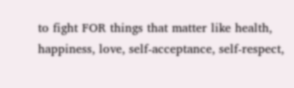to fight FOR things that matter like health, happiness, love, self-acceptance, self-respect,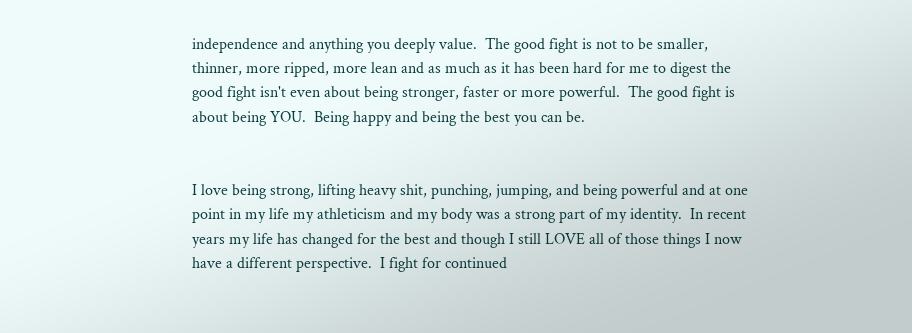independence and anything you deeply value.  The good fight is not to be smaller, thinner, more ripped, more lean and as much as it has been hard for me to digest the good fight isn't even about being stronger, faster or more powerful.  The good fight is about being YOU.  Being happy and being the best you can be.


I love being strong, lifting heavy shit, punching, jumping, and being powerful and at one point in my life my athleticism and my body was a strong part of my identity.  In recent years my life has changed for the best and though I still LOVE all of those things I now have a different perspective.  I fight for continued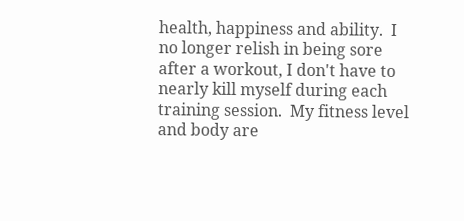health, happiness and ability.  I no longer relish in being sore after a workout, I don't have to nearly kill myself during each training session.  My fitness level and body are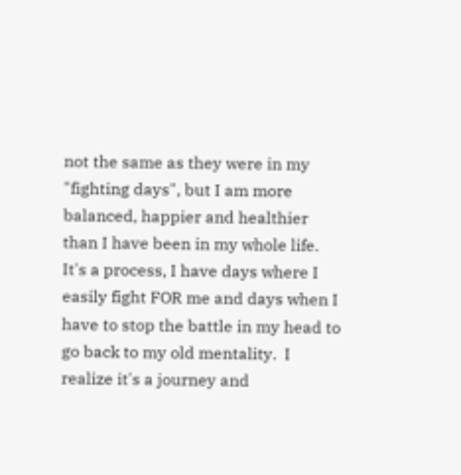not the same as they were in my "fighting days", but I am more balanced, happier and healthier than I have been in my whole life.  It's a process, I have days where I easily fight FOR me and days when I have to stop the battle in my head to go back to my old mentality.  I realize it's a journey and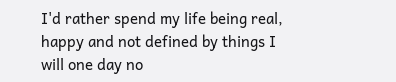I'd rather spend my life being real, happy and not defined by things I will one day no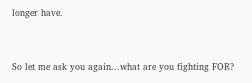longer have.


So let me ask you again...what are you fighting FOR?